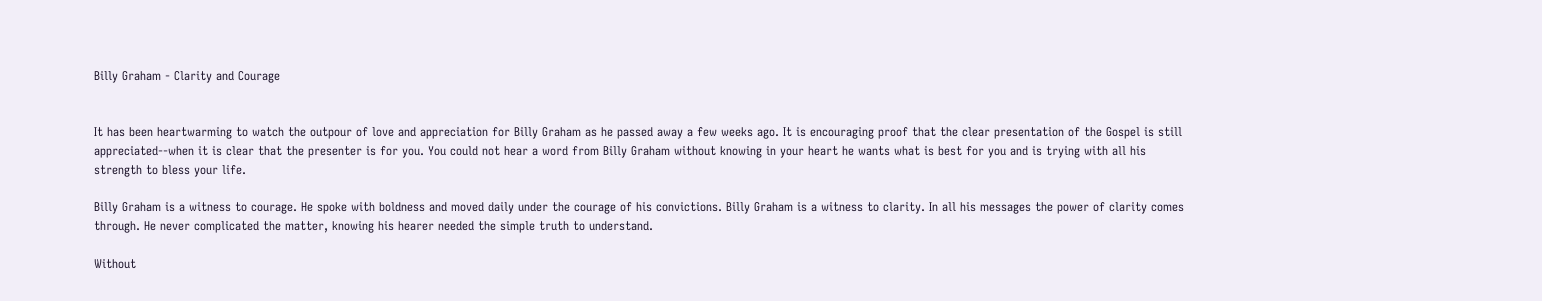Billy Graham - Clarity and Courage


It has been heartwarming to watch the outpour of love and appreciation for Billy Graham as he passed away a few weeks ago. It is encouraging proof that the clear presentation of the Gospel is still appreciated--when it is clear that the presenter is for you. You could not hear a word from Billy Graham without knowing in your heart he wants what is best for you and is trying with all his strength to bless your life.

Billy Graham is a witness to courage. He spoke with boldness and moved daily under the courage of his convictions. Billy Graham is a witness to clarity. In all his messages the power of clarity comes through. He never complicated the matter, knowing his hearer needed the simple truth to understand.

Without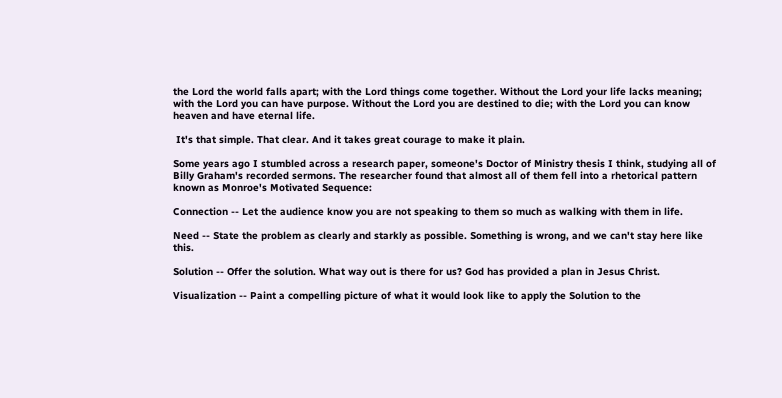the Lord the world falls apart; with the Lord things come together. Without the Lord your life lacks meaning; with the Lord you can have purpose. Without the Lord you are destined to die; with the Lord you can know heaven and have eternal life.

 It's that simple. That clear. And it takes great courage to make it plain.

Some years ago I stumbled across a research paper, someone's Doctor of Ministry thesis I think, studying all of Billy Graham's recorded sermons. The researcher found that almost all of them fell into a rhetorical pattern known as Monroe's Motivated Sequence:

Connection -- Let the audience know you are not speaking to them so much as walking with them in life.

Need -- State the problem as clearly and starkly as possible. Something is wrong, and we can't stay here like this.

Solution -- Offer the solution. What way out is there for us? God has provided a plan in Jesus Christ.

Visualization -- Paint a compelling picture of what it would look like to apply the Solution to the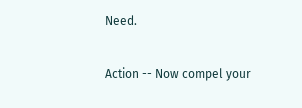Need.

Action -- Now compel your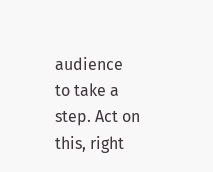audience to take a step. Act on this, right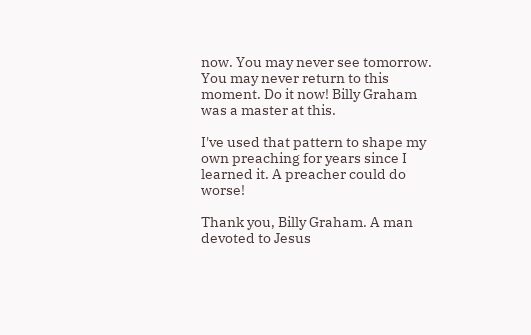now. You may never see tomorrow. You may never return to this moment. Do it now! Billy Graham was a master at this.

I've used that pattern to shape my own preaching for years since I learned it. A preacher could do worse!

Thank you, Billy Graham. A man devoted to Jesus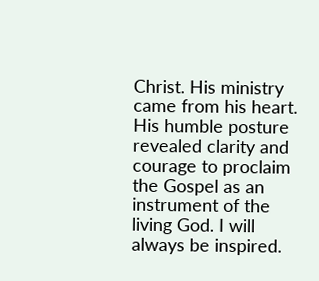Christ. His ministry came from his heart. His humble posture revealed clarity and courage to proclaim the Gospel as an instrument of the living God. I will always be inspired.